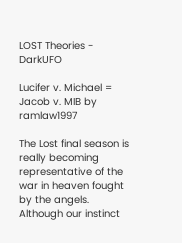LOST Theories - DarkUFO

Lucifer v. Michael = Jacob v. MIB by ramlaw1997

The Lost final season is really becoming representative of the war in heaven fought by the angels. Although our instinct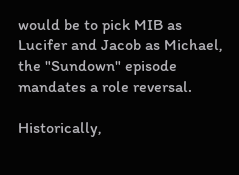would be to pick MIB as Lucifer and Jacob as Michael, the "Sundown" episode mandates a role reversal.

Historically,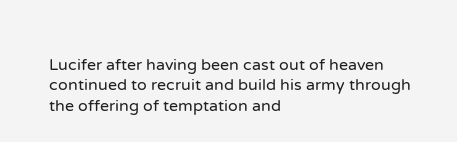Lucifer after having been cast out of heaven continued to recruit and build his army through the offering of temptation and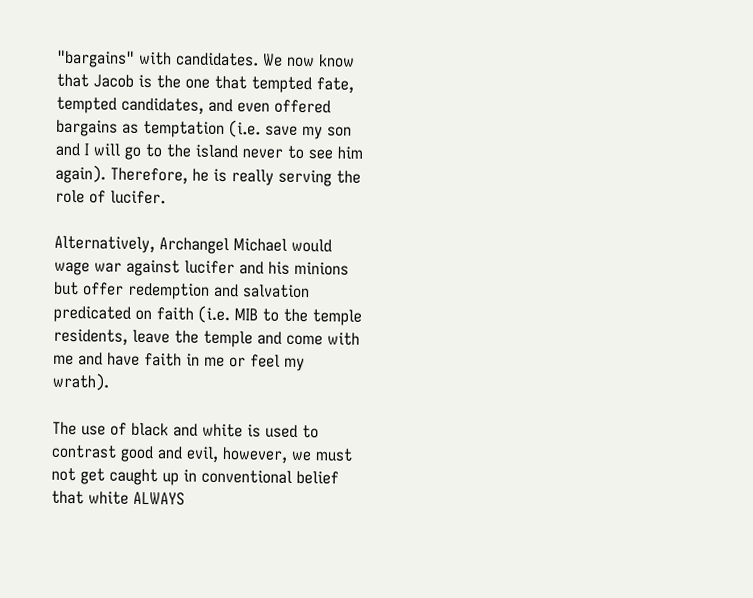"bargains" with candidates. We now know that Jacob is the one that tempted fate, tempted candidates, and even offered bargains as temptation (i.e. save my son and I will go to the island never to see him again). Therefore, he is really serving the role of lucifer.

Alternatively, Archangel Michael would wage war against lucifer and his minions but offer redemption and salvation predicated on faith (i.e. MIB to the temple residents, leave the temple and come with me and have faith in me or feel my wrath).

The use of black and white is used to contrast good and evil, however, we must not get caught up in conventional belief that white ALWAYS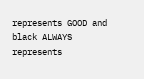represents GOOD and black ALWAYS represents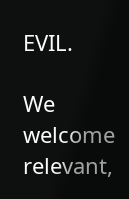EVIL.

We welcome relevant,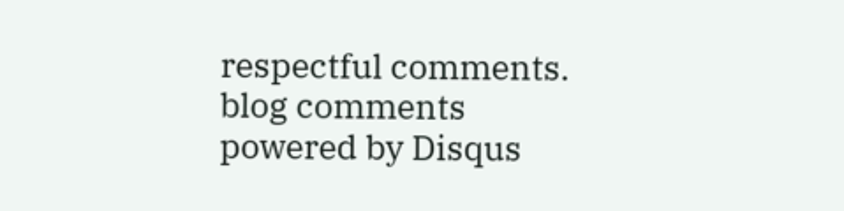respectful comments.
blog comments powered by Disqus